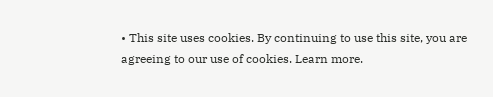• This site uses cookies. By continuing to use this site, you are agreeing to our use of cookies. Learn more.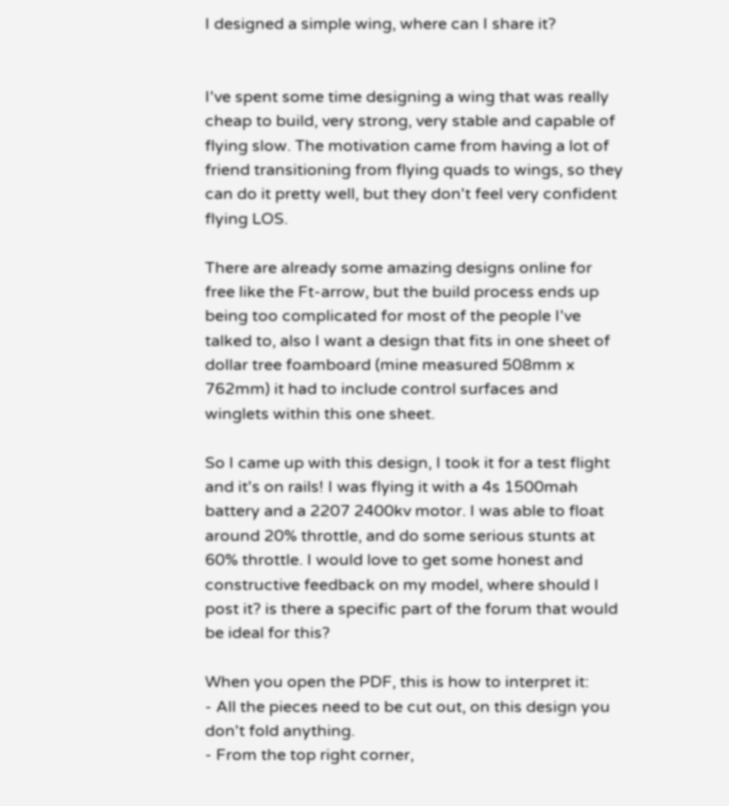I designed a simple wing, where can I share it?


I've spent some time designing a wing that was really cheap to build, very strong, very stable and capable of flying slow. The motivation came from having a lot of friend transitioning from flying quads to wings, so they can do it pretty well, but they don't feel very confident flying LOS.

There are already some amazing designs online for free like the Ft-arrow, but the build process ends up being too complicated for most of the people I've talked to, also I want a design that fits in one sheet of dollar tree foamboard (mine measured 508mm x 762mm) it had to include control surfaces and winglets within this one sheet.

So I came up with this design, I took it for a test flight and it's on rails! I was flying it with a 4s 1500mah battery and a 2207 2400kv motor. I was able to float around 20% throttle, and do some serious stunts at 60% throttle. I would love to get some honest and constructive feedback on my model, where should I post it? is there a specific part of the forum that would be ideal for this?

When you open the PDF, this is how to interpret it:
- All the pieces need to be cut out, on this design you don't fold anything.
- From the top right corner,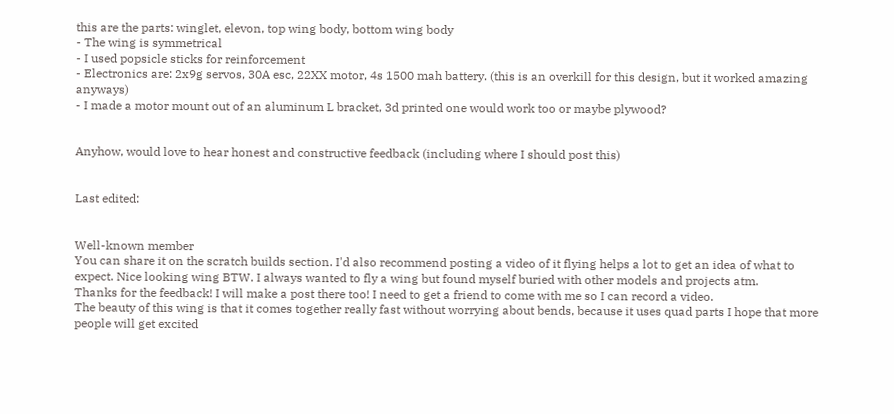this are the parts: winglet, elevon, top wing body, bottom wing body
- The wing is symmetrical
- I used popsicle sticks for reinforcement
- Electronics are: 2x9g servos, 30A esc, 22XX motor, 4s 1500 mah battery. (this is an overkill for this design, but it worked amazing anyways)
- I made a motor mount out of an aluminum L bracket, 3d printed one would work too or maybe plywood?


Anyhow, would love to hear honest and constructive feedback (including where I should post this)


Last edited:


Well-known member
You can share it on the scratch builds section. I'd also recommend posting a video of it flying helps a lot to get an idea of what to expect. Nice looking wing BTW. I always wanted to fly a wing but found myself buried with other models and projects atm.
Thanks for the feedback! I will make a post there too! I need to get a friend to come with me so I can record a video.
The beauty of this wing is that it comes together really fast without worrying about bends, because it uses quad parts I hope that more people will get excited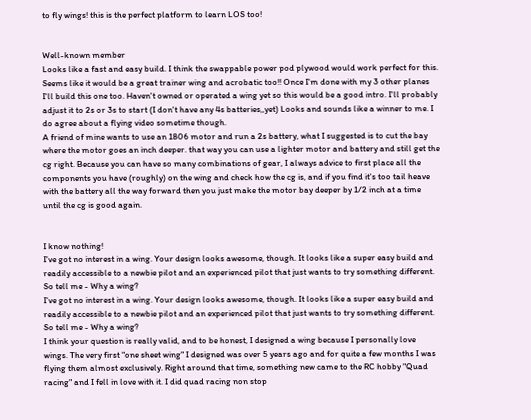to fly wings! this is the perfect platform to learn LOS too!


Well-known member
Looks like a fast and easy build. I think the swappable power pod plywood would work perfect for this. Seems like it would be a great trainer wing and acrobatic too!! Once I'm done with my 3 other planes I'll build this one too. Haven't owned or operated a wing yet so this would be a good intro. I'll probably adjust it to 2s or 3s to start (I don't have any 4s batteries,,yet) Looks and sounds like a winner to me. I do agree about a flying video sometime though.
A friend of mine wants to use an 1806 motor and run a 2s battery, what I suggested is to cut the bay where the motor goes an inch deeper. that way you can use a lighter motor and battery and still get the cg right. Because you can have so many combinations of gear, I always advice to first place all the components you have (roughly) on the wing and check how the cg is, and if you find it's too tail heave with the battery all the way forward then you just make the motor bay deeper by 1/2 inch at a time until the cg is good again.


I know nothing!
I've got no interest in a wing. Your design looks awesome, though. It looks like a super easy build and readily accessible to a newbie pilot and an experienced pilot that just wants to try something different. So tell me - Why a wing?
I've got no interest in a wing. Your design looks awesome, though. It looks like a super easy build and readily accessible to a newbie pilot and an experienced pilot that just wants to try something different. So tell me - Why a wing?
I think your question is really valid, and to be honest, I designed a wing because I personally love wings. The very first "one sheet wing" I designed was over 5 years ago and for quite a few months I was flying them almost exclusively. Right around that time, something new came to the RC hobby "Quad racing" and I fell in love with it. I did quad racing non stop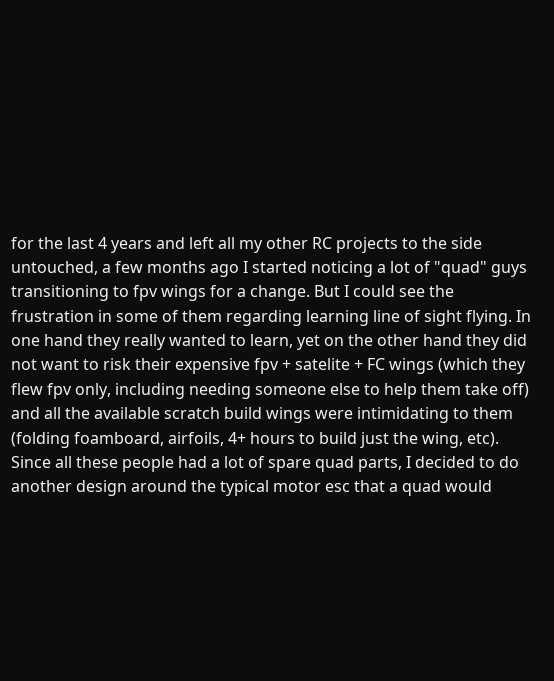for the last 4 years and left all my other RC projects to the side untouched, a few months ago I started noticing a lot of "quad" guys transitioning to fpv wings for a change. But I could see the frustration in some of them regarding learning line of sight flying. In one hand they really wanted to learn, yet on the other hand they did not want to risk their expensive fpv + satelite + FC wings (which they flew fpv only, including needing someone else to help them take off) and all the available scratch build wings were intimidating to them (folding foamboard, airfoils, 4+ hours to build just the wing, etc). Since all these people had a lot of spare quad parts, I decided to do another design around the typical motor esc that a quad would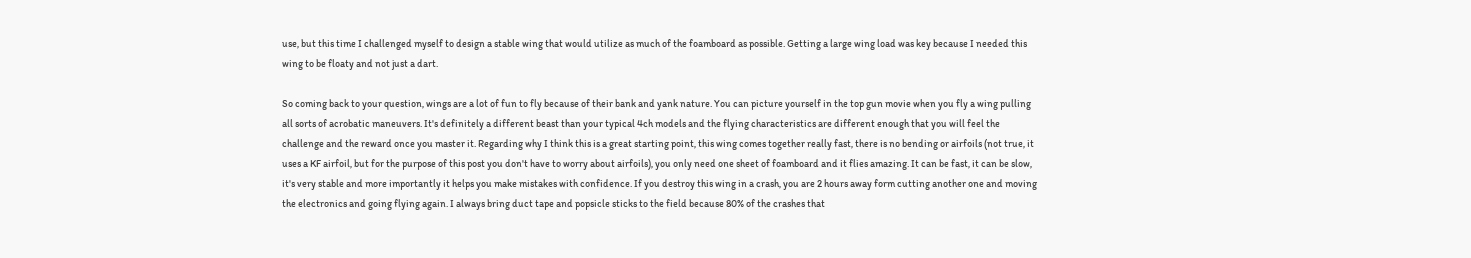use, but this time I challenged myself to design a stable wing that would utilize as much of the foamboard as possible. Getting a large wing load was key because I needed this wing to be floaty and not just a dart.

So coming back to your question, wings are a lot of fun to fly because of their bank and yank nature. You can picture yourself in the top gun movie when you fly a wing pulling all sorts of acrobatic maneuvers. It's definitely a different beast than your typical 4ch models and the flying characteristics are different enough that you will feel the challenge and the reward once you master it. Regarding why I think this is a great starting point, this wing comes together really fast, there is no bending or airfoils (not true, it uses a KF airfoil, but for the purpose of this post you don't have to worry about airfoils), you only need one sheet of foamboard and it flies amazing. It can be fast, it can be slow, it's very stable and more importantly it helps you make mistakes with confidence. If you destroy this wing in a crash, you are 2 hours away form cutting another one and moving the electronics and going flying again. I always bring duct tape and popsicle sticks to the field because 80% of the crashes that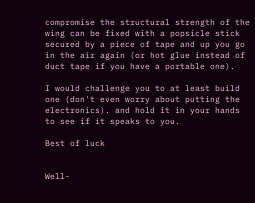compromise the structural strength of the wing can be fixed with a popsicle stick secured by a piece of tape and up you go in the air again (or hot glue instead of duct tape if you have a portable one).

I would challenge you to at least build one (don't even worry about putting the electronics). and hold it in your hands to see if it speaks to you.

Best of luck


Well-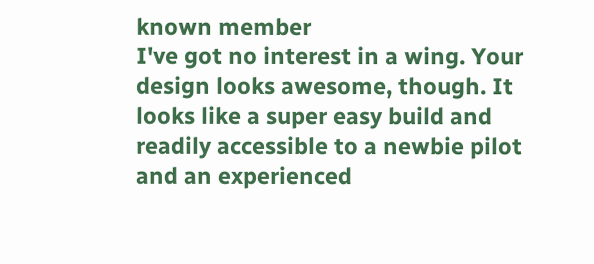known member
I've got no interest in a wing. Your design looks awesome, though. It looks like a super easy build and readily accessible to a newbie pilot and an experienced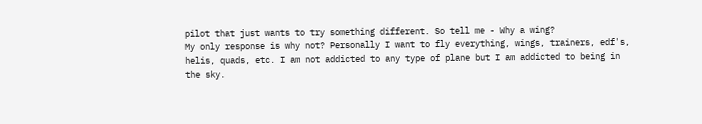pilot that just wants to try something different. So tell me - Why a wing?
My only response is why not? Personally I want to fly everything, wings, trainers, edf's, helis, quads, etc. I am not addicted to any type of plane but I am addicted to being in the sky.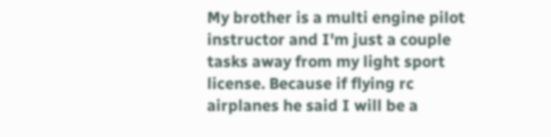My brother is a multi engine pilot instructor and I'm just a couple tasks away from my light sport license. Because if flying rc airplanes he said I will be a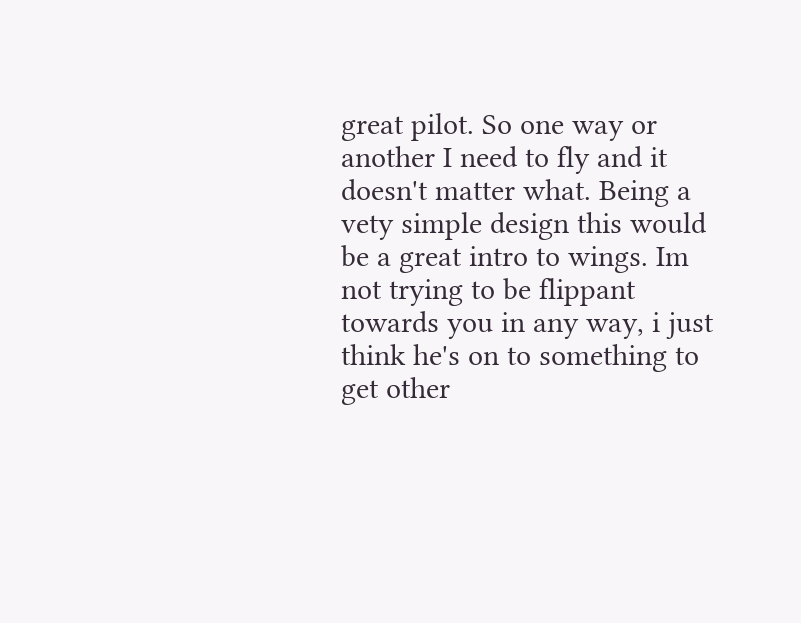great pilot. So one way or another I need to fly and it doesn't matter what. Being a vety simple design this would be a great intro to wings. Im not trying to be flippant towards you in any way, i just think he's on to something to get other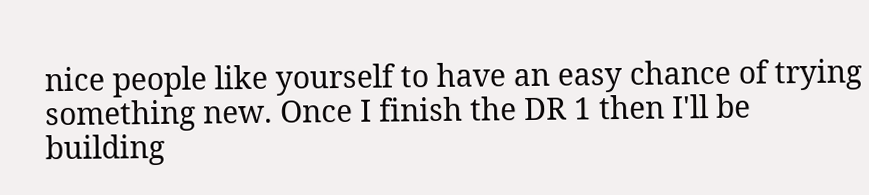nice people like yourself to have an easy chance of trying something new. Once I finish the DR 1 then I'll be building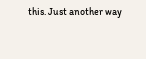this. Just another way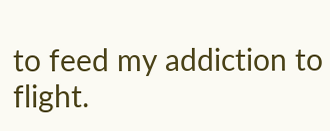to feed my addiction to flight.